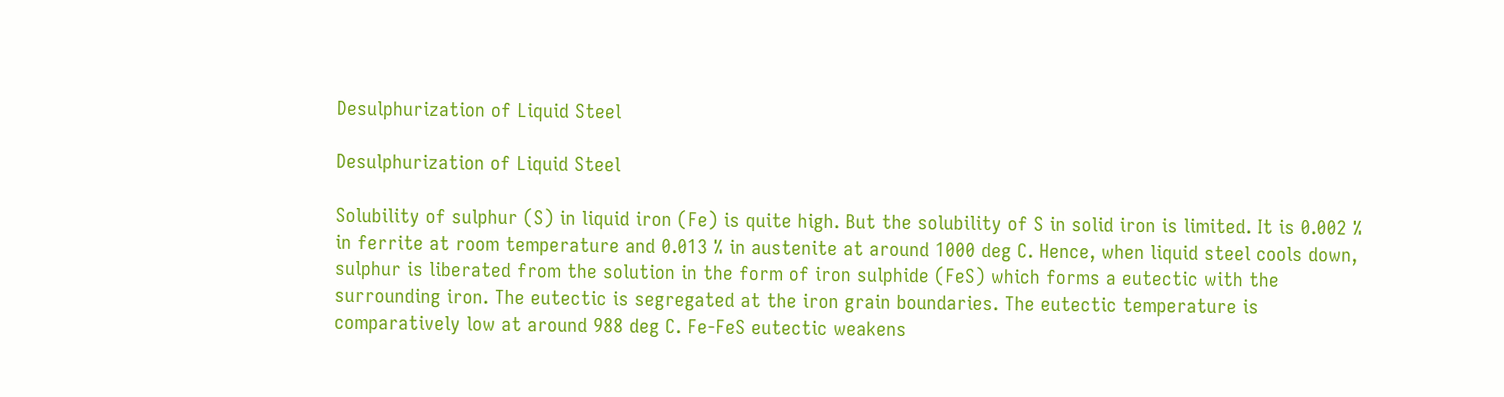Desulphurization of Liquid Steel

Desulphurization of Liquid Steel

Solubility of sulphur (S) in liquid iron (Fe) is quite high. But the solubility of S in solid iron is limited. It is 0.002 % in ferrite at room temperature and 0.013 % in austenite at around 1000 deg C. Hence, when liquid steel cools down, sulphur is liberated from the solution in the form of iron sulphide (FeS) which forms a eutectic with the surrounding iron. The eutectic is segregated at the iron grain boundaries. The eutectic temperature is comparatively low at around 988 deg C. Fe-FeS eutectic weakens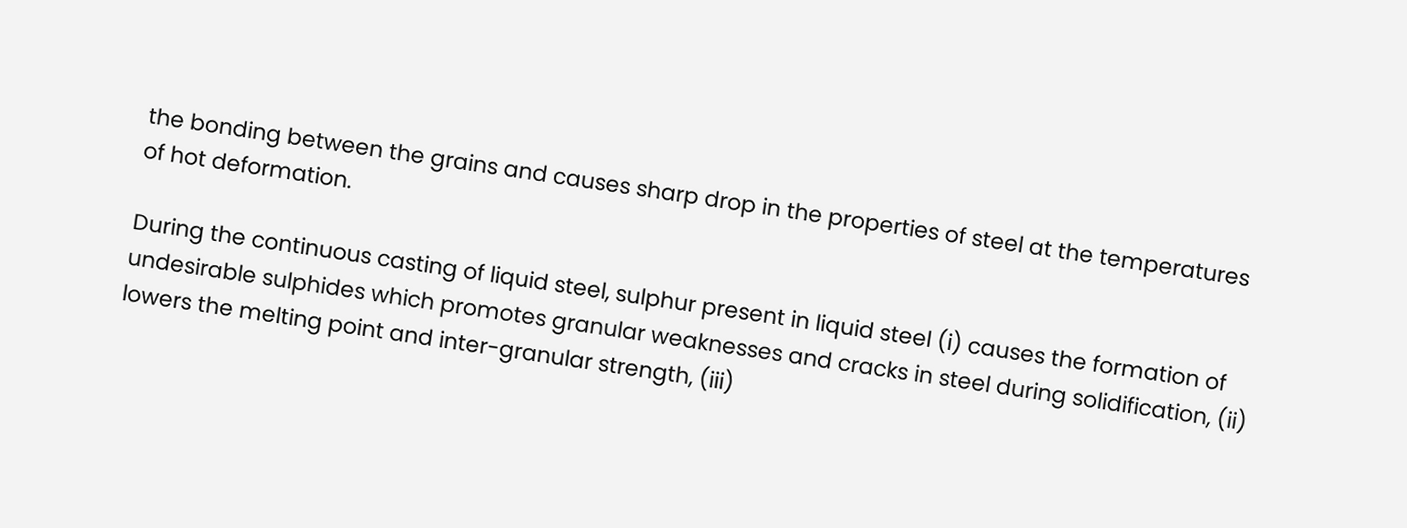the bonding between the grains and causes sharp drop in the properties of steel at the temperatures of hot deformation.

During the continuous casting of liquid steel, sulphur present in liquid steel (i) causes the formation of undesirable sulphides which promotes granular weaknesses and cracks in steel during solidification, (ii) lowers the melting point and inter-granular strength, (iii)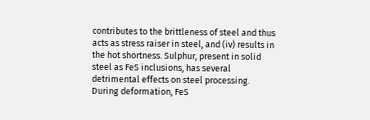contributes to the brittleness of steel and thus acts as stress raiser in steel, and (iv) results in the hot shortness. Sulphur, present in solid steel as FeS inclusions, has several detrimental effects on steel processing. During deformation, FeS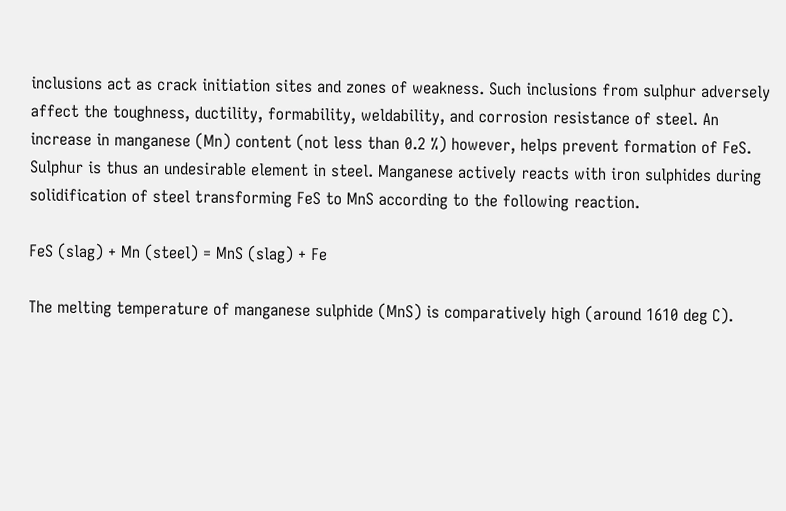inclusions act as crack initiation sites and zones of weakness. Such inclusions from sulphur adversely affect the toughness, ductility, formability, weldability, and corrosion resistance of steel. An increase in manganese (Mn) content (not less than 0.2 %) however, helps prevent formation of FeS. Sulphur is thus an undesirable element in steel. Manganese actively reacts with iron sulphides during solidification of steel transforming FeS to MnS according to the following reaction.

FeS (slag) + Mn (steel) = MnS (slag) + Fe

The melting temperature of manganese sulphide (MnS) is comparatively high (around 1610 deg C).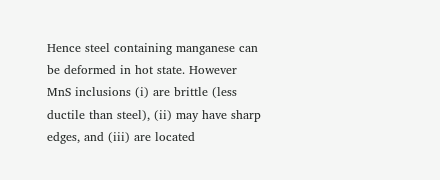Hence steel containing manganese can be deformed in hot state. However MnS inclusions (i) are brittle (less ductile than steel), (ii) may have sharp edges, and (iii) are located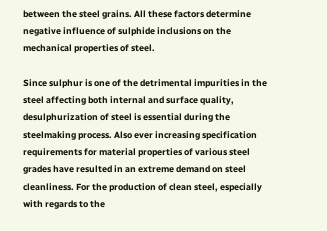between the steel grains. All these factors determine negative influence of sulphide inclusions on the mechanical properties of steel.

Since sulphur is one of the detrimental impurities in the steel affecting both internal and surface quality, desulphurization of steel is essential during the steelmaking process. Also ever increasing specification requirements for material properties of various steel grades have resulted in an extreme demand on steel cleanliness. For the production of clean steel, especially with regards to the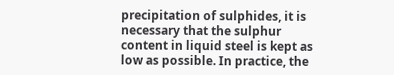precipitation of sulphides, it is necessary that the sulphur content in liquid steel is kept as low as possible. In practice, the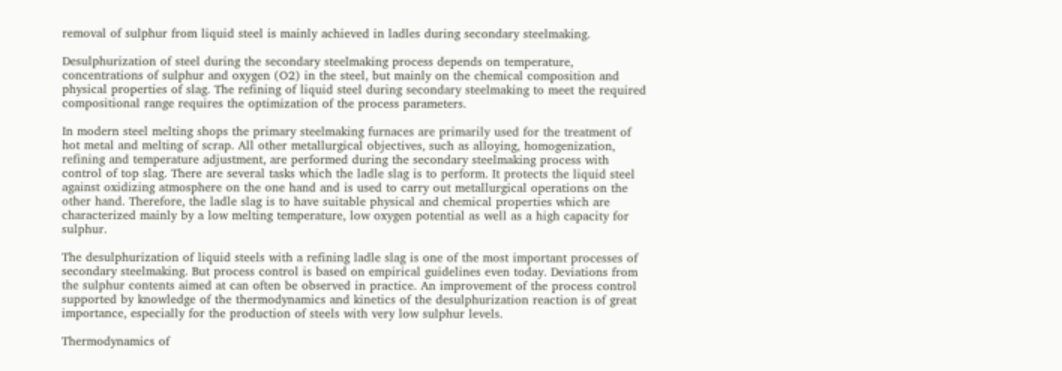removal of sulphur from liquid steel is mainly achieved in ladles during secondary steelmaking.

Desulphurization of steel during the secondary steelmaking process depends on temperature, concentrations of sulphur and oxygen (O2) in the steel, but mainly on the chemical composition and physical properties of slag. The refining of liquid steel during secondary steelmaking to meet the required compositional range requires the optimization of the process parameters.

In modern steel melting shops the primary steelmaking furnaces are primarily used for the treatment of hot metal and melting of scrap. All other metallurgical objectives, such as alloying, homogenization, refining and temperature adjustment, are performed during the secondary steelmaking process with control of top slag. There are several tasks which the ladle slag is to perform. It protects the liquid steel against oxidizing atmosphere on the one hand and is used to carry out metallurgical operations on the other hand. Therefore, the ladle slag is to have suitable physical and chemical properties which are characterized mainly by a low melting temperature, low oxygen potential as well as a high capacity for sulphur.

The desulphurization of liquid steels with a refining ladle slag is one of the most important processes of secondary steelmaking. But process control is based on empirical guidelines even today. Deviations from the sulphur contents aimed at can often be observed in practice. An improvement of the process control supported by knowledge of the thermodynamics and kinetics of the desulphurization reaction is of great importance, especially for the production of steels with very low sulphur levels.

Thermodynamics of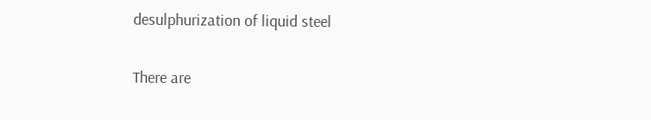desulphurization of liquid steel

There are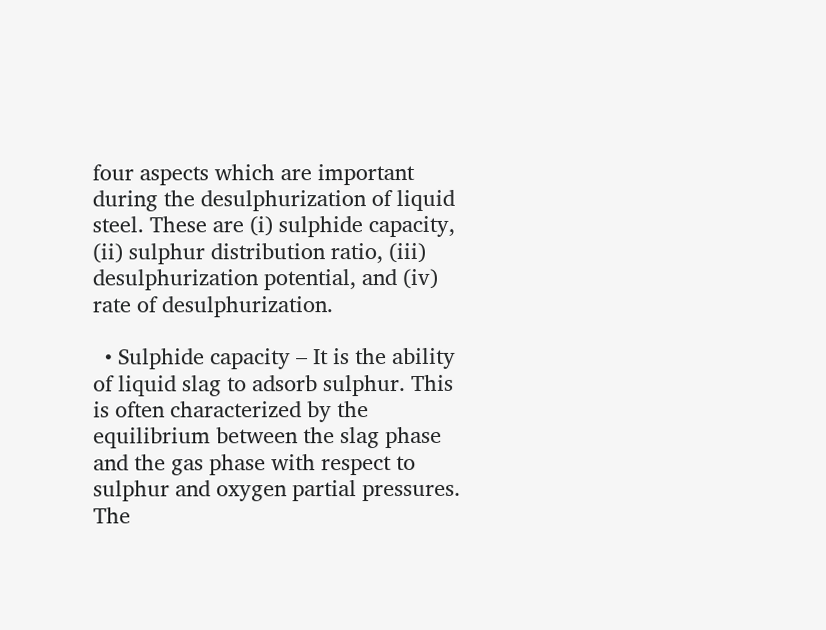four aspects which are important during the desulphurization of liquid steel. These are (i) sulphide capacity, (ii) sulphur distribution ratio, (iii) desulphurization potential, and (iv) rate of desulphurization.

  • Sulphide capacity – It is the ability of liquid slag to adsorb sulphur. This is often characterized by the equilibrium between the slag phase and the gas phase with respect to sulphur and oxygen partial pressures. The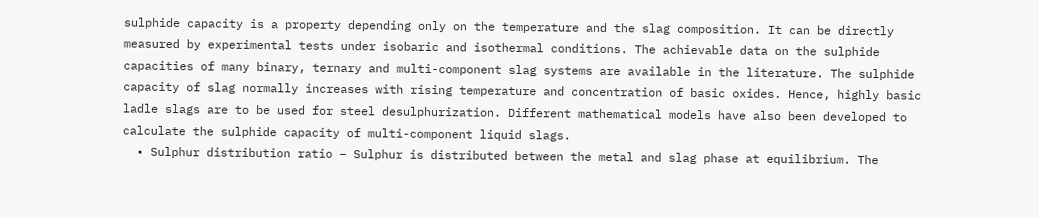sulphide capacity is a property depending only on the temperature and the slag composition. It can be directly measured by experimental tests under isobaric and isothermal conditions. The achievable data on the sulphide capacities of many binary, ternary and multi-component slag systems are available in the literature. The sulphide capacity of slag normally increases with rising temperature and concentration of basic oxides. Hence, highly basic ladle slags are to be used for steel desulphurization. Different mathematical models have also been developed to calculate the sulphide capacity of multi-component liquid slags.
  • Sulphur distribution ratio – Sulphur is distributed between the metal and slag phase at equilibrium. The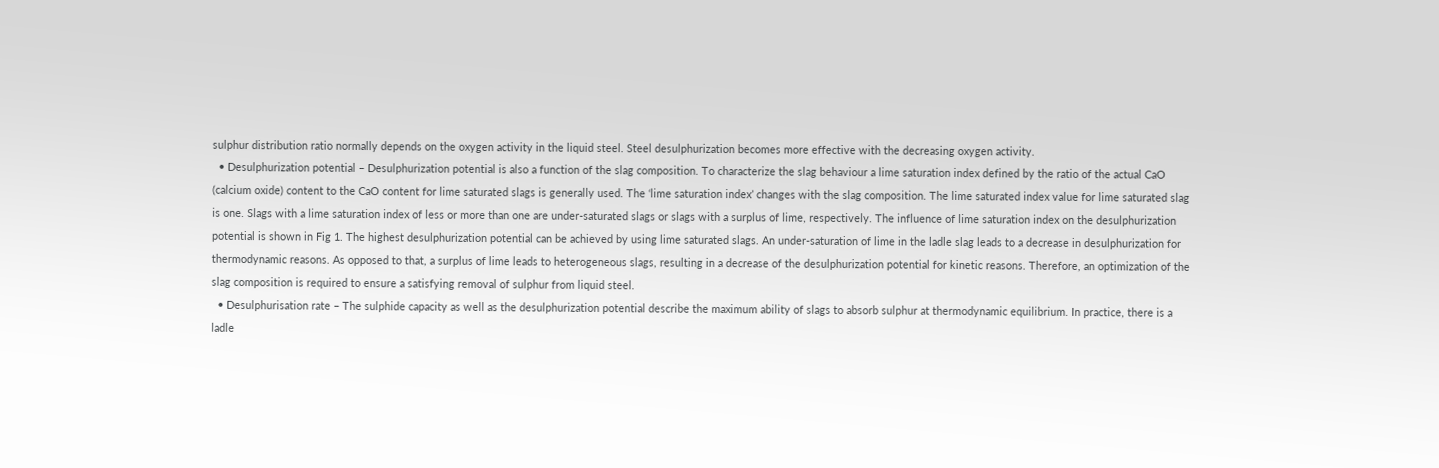sulphur distribution ratio normally depends on the oxygen activity in the liquid steel. Steel desulphurization becomes more effective with the decreasing oxygen activity.
  • Desulphurization potential – Desulphurization potential is also a function of the slag composition. To characterize the slag behaviour a lime saturation index defined by the ratio of the actual CaO (calcium oxide) content to the CaO content for lime saturated slags is generally used. The ‘lime saturation index’ changes with the slag composition. The lime saturated index value for lime saturated slag is one. Slags with a lime saturation index of less or more than one are under-saturated slags or slags with a surplus of lime, respectively. The influence of lime saturation index on the desulphurization potential is shown in Fig 1. The highest desulphurization potential can be achieved by using lime saturated slags. An under-saturation of lime in the ladle slag leads to a decrease in desulphurization for thermodynamic reasons. As opposed to that, a surplus of lime leads to heterogeneous slags, resulting in a decrease of the desulphurization potential for kinetic reasons. Therefore, an optimization of the slag composition is required to ensure a satisfying removal of sulphur from liquid steel.
  • Desulphurisation rate – The sulphide capacity as well as the desulphurization potential describe the maximum ability of slags to absorb sulphur at thermodynamic equilibrium. In practice, there is a ladle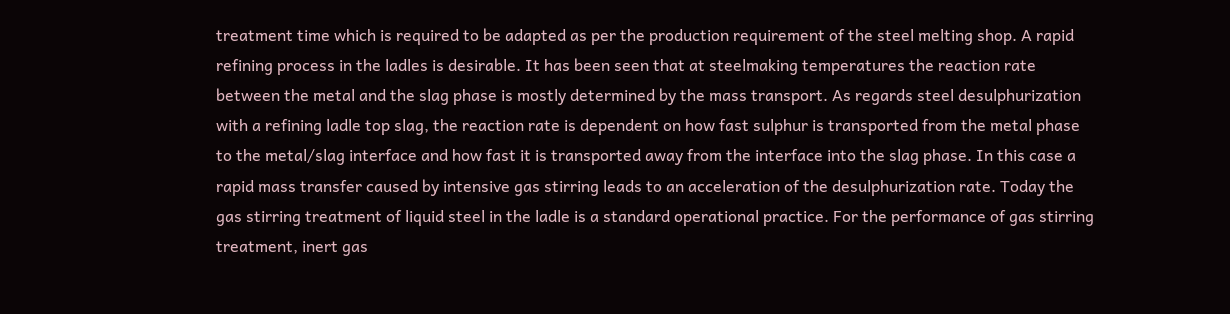treatment time which is required to be adapted as per the production requirement of the steel melting shop. A rapid refining process in the ladles is desirable. It has been seen that at steelmaking temperatures the reaction rate between the metal and the slag phase is mostly determined by the mass transport. As regards steel desulphurization with a refining ladle top slag, the reaction rate is dependent on how fast sulphur is transported from the metal phase to the metal/slag interface and how fast it is transported away from the interface into the slag phase. In this case a rapid mass transfer caused by intensive gas stirring leads to an acceleration of the desulphurization rate. Today the gas stirring treatment of liquid steel in the ladle is a standard operational practice. For the performance of gas stirring treatment, inert gas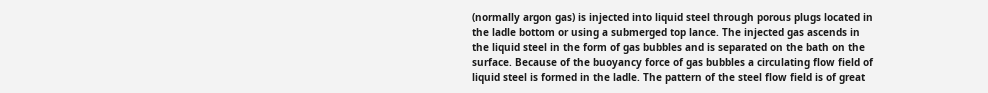(normally argon gas) is injected into liquid steel through porous plugs located in the ladle bottom or using a submerged top lance. The injected gas ascends in the liquid steel in the form of gas bubbles and is separated on the bath on the surface. Because of the buoyancy force of gas bubbles a circulating flow field of liquid steel is formed in the ladle. The pattern of the steel flow field is of great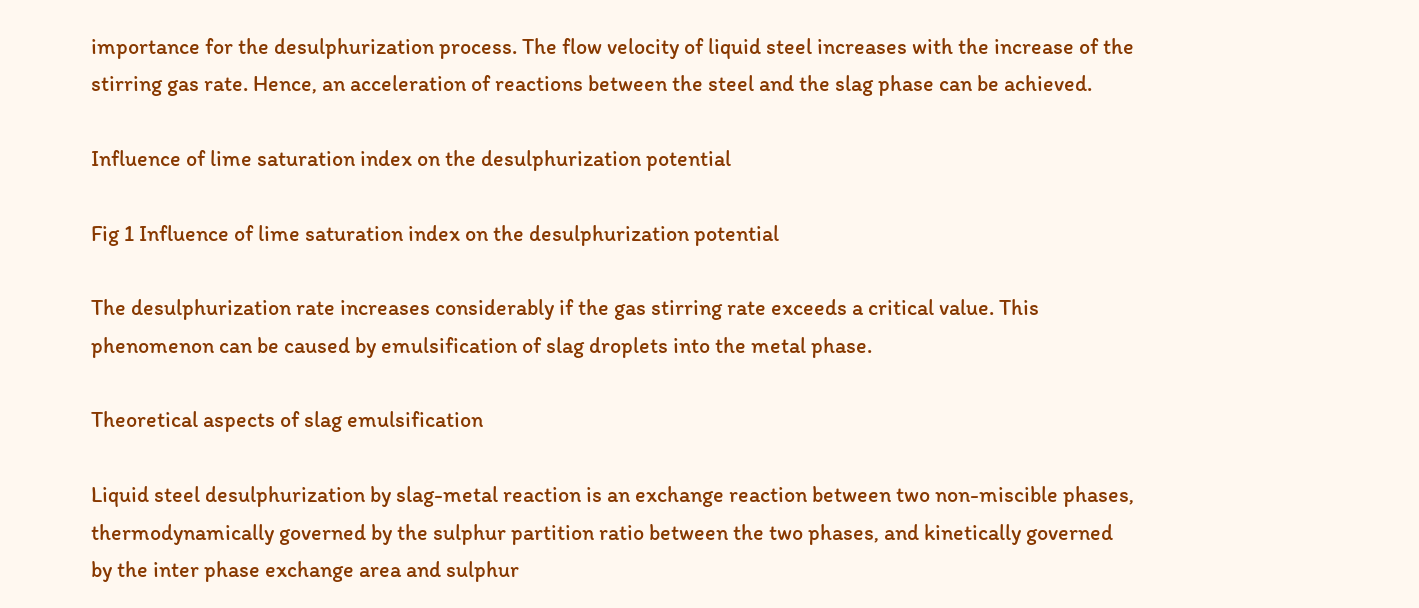importance for the desulphurization process. The flow velocity of liquid steel increases with the increase of the stirring gas rate. Hence, an acceleration of reactions between the steel and the slag phase can be achieved.

Influence of lime saturation index on the desulphurization potential

Fig 1 Influence of lime saturation index on the desulphurization potential

The desulphurization rate increases considerably if the gas stirring rate exceeds a critical value. This phenomenon can be caused by emulsification of slag droplets into the metal phase.

Theoretical aspects of slag emulsification

Liquid steel desulphurization by slag-metal reaction is an exchange reaction between two non-miscible phases, thermodynamically governed by the sulphur partition ratio between the two phases, and kinetically governed by the inter phase exchange area and sulphur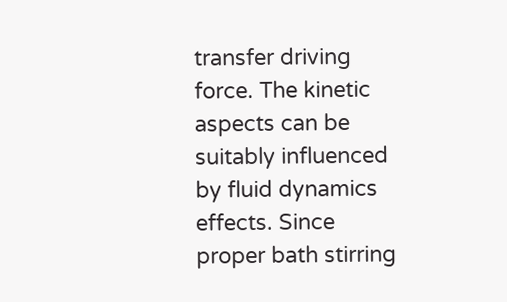transfer driving force. The kinetic aspects can be suitably influenced by fluid dynamics effects. Since proper bath stirring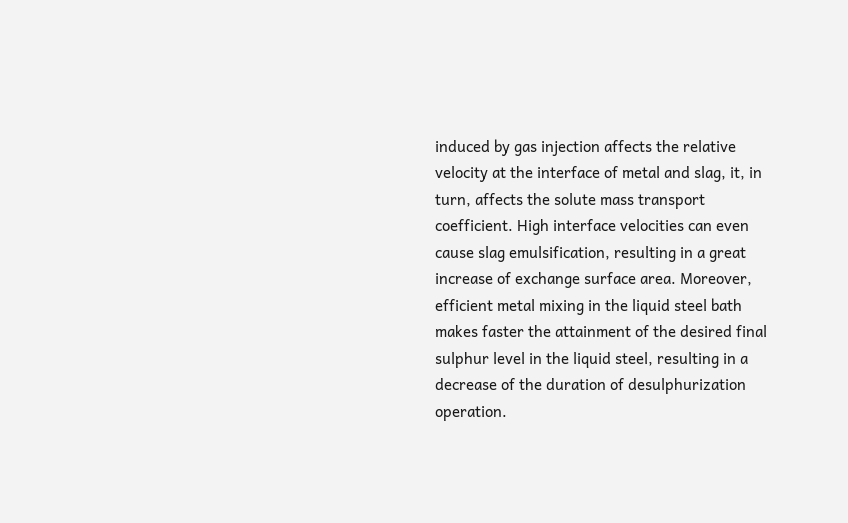induced by gas injection affects the relative velocity at the interface of metal and slag, it, in turn, affects the solute mass transport coefficient. High interface velocities can even cause slag emulsification, resulting in a great increase of exchange surface area. Moreover, efficient metal mixing in the liquid steel bath makes faster the attainment of the desired final sulphur level in the liquid steel, resulting in a decrease of the duration of desulphurization operation.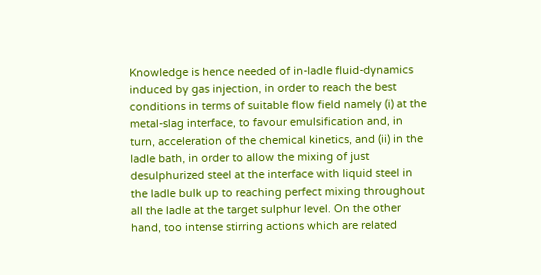Knowledge is hence needed of in-ladle fluid-dynamics induced by gas injection, in order to reach the best conditions in terms of suitable flow field namely (i) at the metal-slag interface, to favour emulsification and, in turn, acceleration of the chemical kinetics, and (ii) in the ladle bath, in order to allow the mixing of just desulphurized steel at the interface with liquid steel in the ladle bulk up to reaching perfect mixing throughout all the ladle at the target sulphur level. On the other hand, too intense stirring actions which are related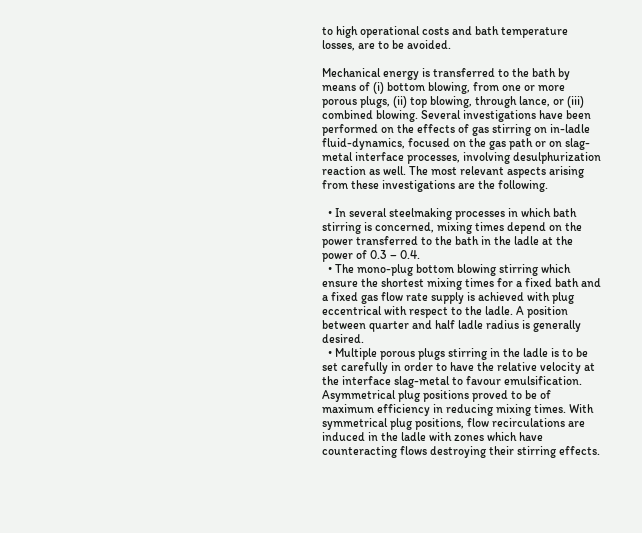to high operational costs and bath temperature losses, are to be avoided.

Mechanical energy is transferred to the bath by means of (i) bottom blowing, from one or more porous plugs, (ii) top blowing, through lance, or (iii) combined blowing. Several investigations have been performed on the effects of gas stirring on in-ladle fluid-dynamics, focused on the gas path or on slag-metal interface processes, involving desulphurization reaction as well. The most relevant aspects arising from these investigations are the following.

  • In several steelmaking processes in which bath stirring is concerned, mixing times depend on the power transferred to the bath in the ladle at the power of 0.3 – 0.4.
  • The mono-plug bottom blowing stirring which ensure the shortest mixing times for a fixed bath and a fixed gas flow rate supply is achieved with plug eccentrical with respect to the ladle. A position between quarter and half ladle radius is generally desired.
  • Multiple porous plugs stirring in the ladle is to be set carefully in order to have the relative velocity at the interface slag-metal to favour emulsification. Asymmetrical plug positions proved to be of maximum efficiency in reducing mixing times. With symmetrical plug positions, flow recirculations are induced in the ladle with zones which have counteracting flows destroying their stirring effects.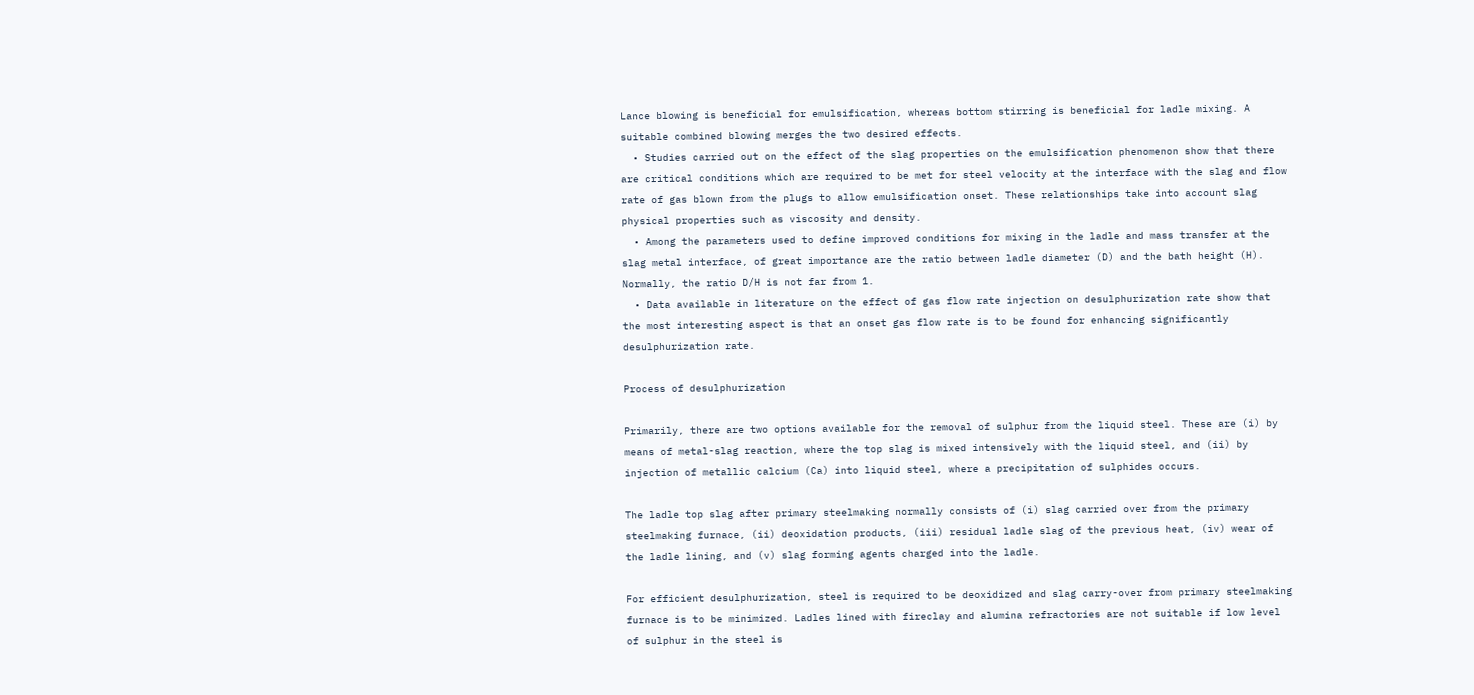Lance blowing is beneficial for emulsification, whereas bottom stirring is beneficial for ladle mixing. A suitable combined blowing merges the two desired effects.
  • Studies carried out on the effect of the slag properties on the emulsification phenomenon show that there are critical conditions which are required to be met for steel velocity at the interface with the slag and flow rate of gas blown from the plugs to allow emulsification onset. These relationships take into account slag physical properties such as viscosity and density.
  • Among the parameters used to define improved conditions for mixing in the ladle and mass transfer at the slag metal interface, of great importance are the ratio between ladle diameter (D) and the bath height (H). Normally, the ratio D/H is not far from 1.
  • Data available in literature on the effect of gas flow rate injection on desulphurization rate show that the most interesting aspect is that an onset gas flow rate is to be found for enhancing significantly desulphurization rate.

Process of desulphurization

Primarily, there are two options available for the removal of sulphur from the liquid steel. These are (i) by means of metal-slag reaction, where the top slag is mixed intensively with the liquid steel, and (ii) by injection of metallic calcium (Ca) into liquid steel, where a precipitation of sulphides occurs.

The ladle top slag after primary steelmaking normally consists of (i) slag carried over from the primary steelmaking furnace, (ii) deoxidation products, (iii) residual ladle slag of the previous heat, (iv) wear of the ladle lining, and (v) slag forming agents charged into the ladle.

For efficient desulphurization, steel is required to be deoxidized and slag carry-over from primary steelmaking furnace is to be minimized. Ladles lined with fireclay and alumina refractories are not suitable if low level of sulphur in the steel is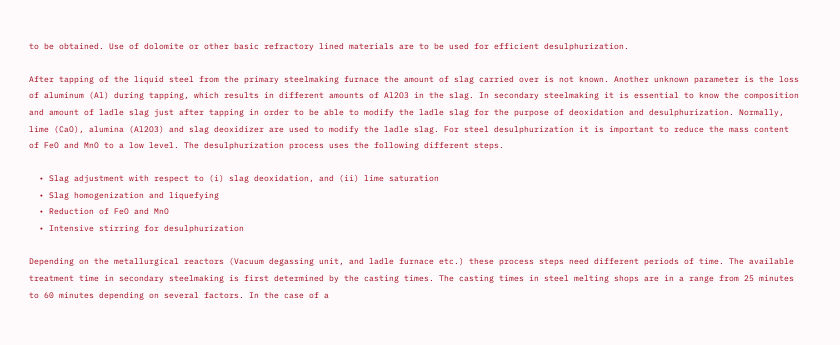to be obtained. Use of dolomite or other basic refractory lined materials are to be used for efficient desulphurization.

After tapping of the liquid steel from the primary steelmaking furnace the amount of slag carried over is not known. Another unknown parameter is the loss of aluminum (Al) during tapping, which results in different amounts of Al2O3 in the slag. In secondary steelmaking it is essential to know the composition and amount of ladle slag just after tapping in order to be able to modify the ladle slag for the purpose of deoxidation and desulphurization. Normally, lime (CaO), alumina (Al2O3) and slag deoxidizer are used to modify the ladle slag. For steel desulphurization it is important to reduce the mass content of FeO and MnO to a low level. The desulphurization process uses the following different steps.

  • Slag adjustment with respect to (i) slag deoxidation, and (ii) lime saturation
  • Slag homogenization and liquefying
  • Reduction of FeO and MnO
  • Intensive stirring for desulphurization

Depending on the metallurgical reactors (Vacuum degassing unit, and ladle furnace etc.) these process steps need different periods of time. The available treatment time in secondary steelmaking is first determined by the casting times. The casting times in steel melting shops are in a range from 25 minutes to 60 minutes depending on several factors. In the case of a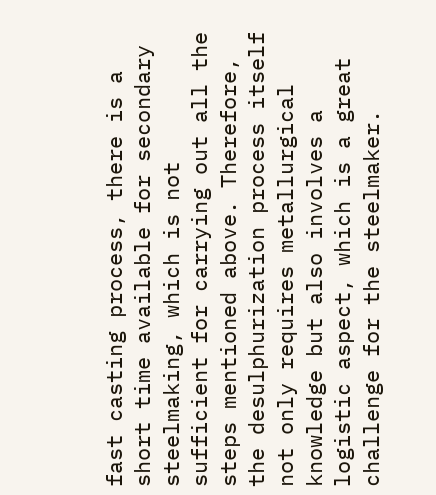fast casting process, there is a short time available for secondary steelmaking, which is not sufficient for carrying out all the steps mentioned above. Therefore, the desulphurization process itself not only requires metallurgical knowledge but also involves a logistic aspect, which is a great challenge for the steelmaker.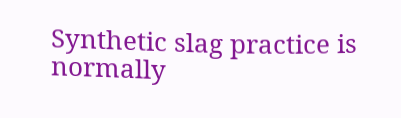Synthetic slag practice is normally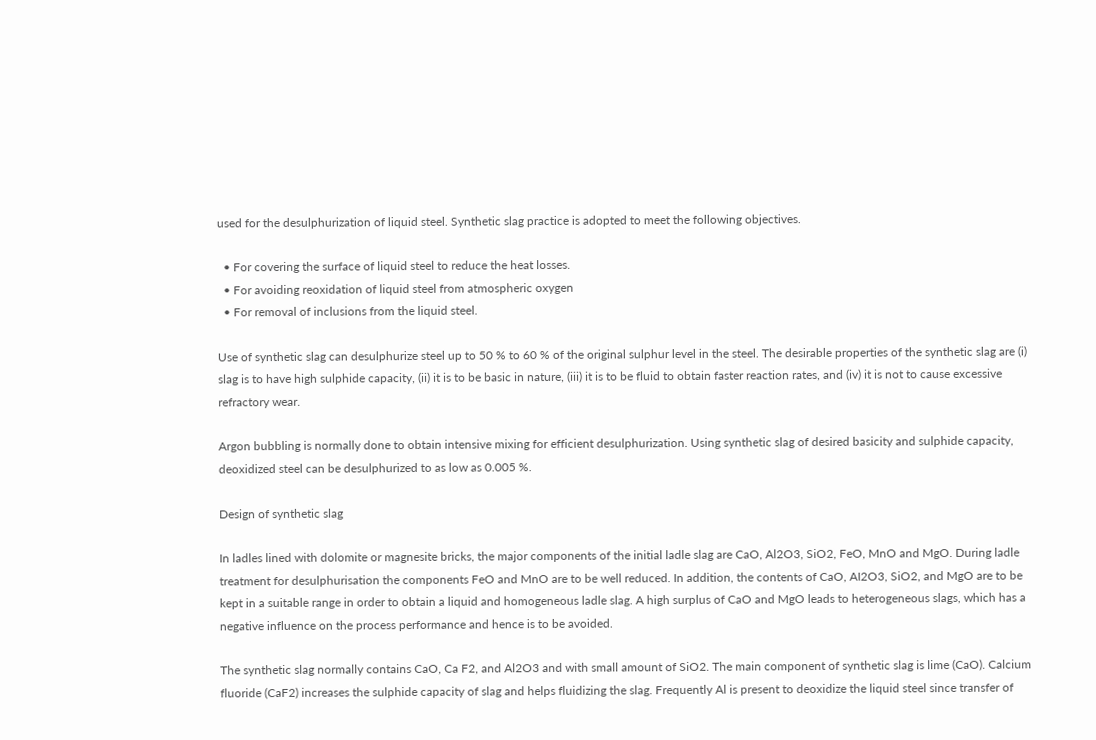used for the desulphurization of liquid steel. Synthetic slag practice is adopted to meet the following objectives.

  • For covering the surface of liquid steel to reduce the heat losses.
  • For avoiding reoxidation of liquid steel from atmospheric oxygen
  • For removal of inclusions from the liquid steel.

Use of synthetic slag can desulphurize steel up to 50 % to 60 % of the original sulphur level in the steel. The desirable properties of the synthetic slag are (i) slag is to have high sulphide capacity, (ii) it is to be basic in nature, (iii) it is to be fluid to obtain faster reaction rates, and (iv) it is not to cause excessive refractory wear.

Argon bubbling is normally done to obtain intensive mixing for efficient desulphurization. Using synthetic slag of desired basicity and sulphide capacity, deoxidized steel can be desulphurized to as low as 0.005 %.

Design of synthetic slag

In ladles lined with dolomite or magnesite bricks, the major components of the initial ladle slag are CaO, Al2O3, SiO2, FeO, MnO and MgO. During ladle treatment for desulphurisation the components FeO and MnO are to be well reduced. In addition, the contents of CaO, AI2O3, SiO2, and MgO are to be kept in a suitable range in order to obtain a liquid and homogeneous ladle slag. A high surplus of CaO and MgO leads to heterogeneous slags, which has a negative influence on the process performance and hence is to be avoided.

The synthetic slag normally contains CaO, Ca F2, and Al2O3 and with small amount of SiO2. The main component of synthetic slag is lime (CaO). Calcium fluoride (CaF2) increases the sulphide capacity of slag and helps fluidizing the slag. Frequently Al is present to deoxidize the liquid steel since transfer of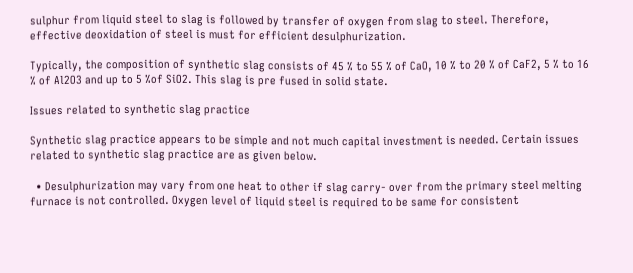sulphur from liquid steel to slag is followed by transfer of oxygen from slag to steel. Therefore, effective deoxidation of steel is must for efficient desulphurization.

Typically, the composition of synthetic slag consists of 45 % to 55 % of CaO, 10 % to 20 % of CaF2, 5 % to 16 % of Al2O3 and up to 5 %of SiO2. This slag is pre fused in solid state.

Issues related to synthetic slag practice

Synthetic slag practice appears to be simple and not much capital investment is needed. Certain issues related to synthetic slag practice are as given below.

  • Desulphurization may vary from one heat to other if slag carry- over from the primary steel melting furnace is not controlled. Oxygen level of liquid steel is required to be same for consistent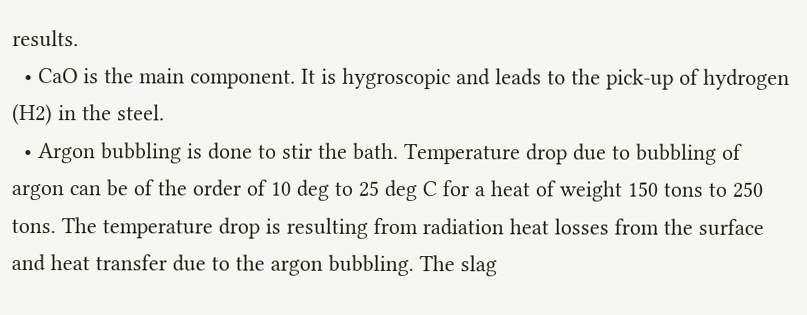results.
  • CaO is the main component. It is hygroscopic and leads to the pick-up of hydrogen (H2) in the steel.
  • Argon bubbling is done to stir the bath. Temperature drop due to bubbling of argon can be of the order of 10 deg to 25 deg C for a heat of weight 150 tons to 250 tons. The temperature drop is resulting from radiation heat losses from the surface and heat transfer due to the argon bubbling. The slag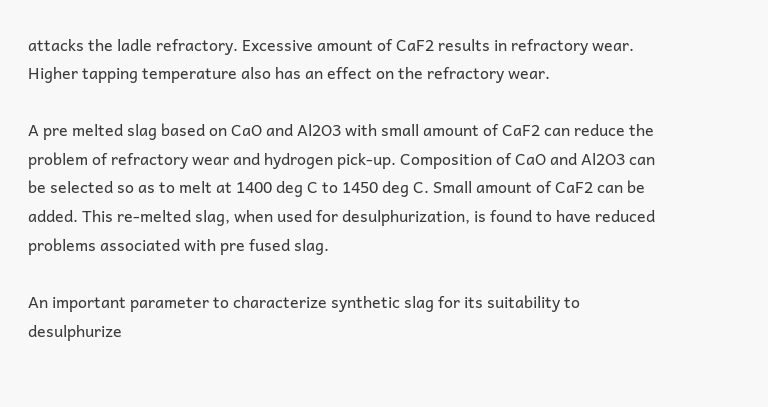attacks the ladle refractory. Excessive amount of CaF2 results in refractory wear. Higher tapping temperature also has an effect on the refractory wear.

A pre melted slag based on CaO and Al2O3 with small amount of CaF2 can reduce the problem of refractory wear and hydrogen pick-up. Composition of CaO and Al2O3 can be selected so as to melt at 1400 deg C to 1450 deg C. Small amount of CaF2 can be added. This re-melted slag, when used for desulphurization, is found to have reduced problems associated with pre fused slag.

An important parameter to characterize synthetic slag for its suitability to desulphurize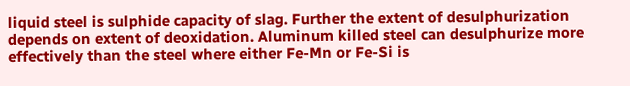liquid steel is sulphide capacity of slag. Further the extent of desulphurization depends on extent of deoxidation. Aluminum killed steel can desulphurize more effectively than the steel where either Fe-Mn or Fe-Si is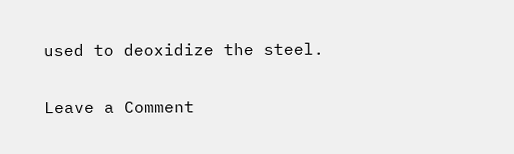used to deoxidize the steel.

Leave a Comment